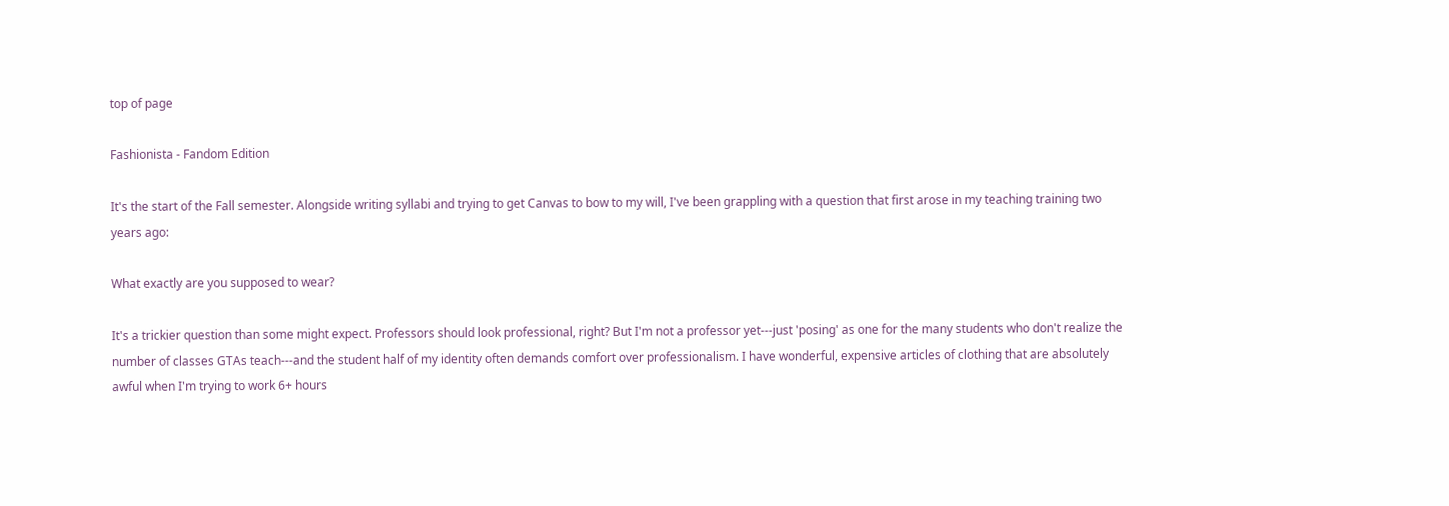top of page

Fashionista - Fandom Edition

It's the start of the Fall semester. Alongside writing syllabi and trying to get Canvas to bow to my will, I've been grappling with a question that first arose in my teaching training two years ago:

What exactly are you supposed to wear?

It's a trickier question than some might expect. Professors should look professional, right? But I'm not a professor yet---just 'posing' as one for the many students who don't realize the number of classes GTAs teach---and the student half of my identity often demands comfort over professionalism. I have wonderful, expensive articles of clothing that are absolutely awful when I'm trying to work 6+ hours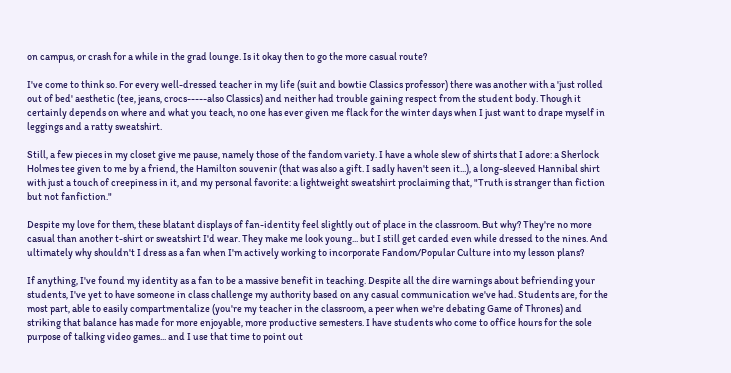on campus, or crash for a while in the grad lounge. Is it okay then to go the more casual route?

I've come to think so. For every well-dressed teacher in my life (suit and bowtie Classics professor) there was another with a 'just rolled out of bed' aesthetic (tee, jeans, crocs-----also Classics) and neither had trouble gaining respect from the student body. Though it certainly depends on where and what you teach, no one has ever given me flack for the winter days when I just want to drape myself in leggings and a ratty sweatshirt.

Still, a few pieces in my closet give me pause, namely those of the fandom variety. I have a whole slew of shirts that I adore: a Sherlock Holmes tee given to me by a friend, the Hamilton souvenir (that was also a gift. I sadly haven't seen it...), a long-sleeved Hannibal shirt with just a touch of creepiness in it, and my personal favorite: a lightweight sweatshirt proclaiming that, "Truth is stranger than fiction but not fanfiction."

Despite my love for them, these blatant displays of fan-identity feel slightly out of place in the classroom. But why? They're no more casual than another t-shirt or sweatshirt I'd wear. They make me look young... but I still get carded even while dressed to the nines. And ultimately why shouldn't I dress as a fan when I'm actively working to incorporate Fandom/Popular Culture into my lesson plans?

If anything, I've found my identity as a fan to be a massive benefit in teaching. Despite all the dire warnings about befriending your students, I've yet to have someone in class challenge my authority based on any casual communication we've had. Students are, for the most part, able to easily compartmentalize (you're my teacher in the classroom, a peer when we're debating Game of Thrones) and striking that balance has made for more enjoyable, more productive semesters. I have students who come to office hours for the sole purpose of talking video games... and I use that time to point out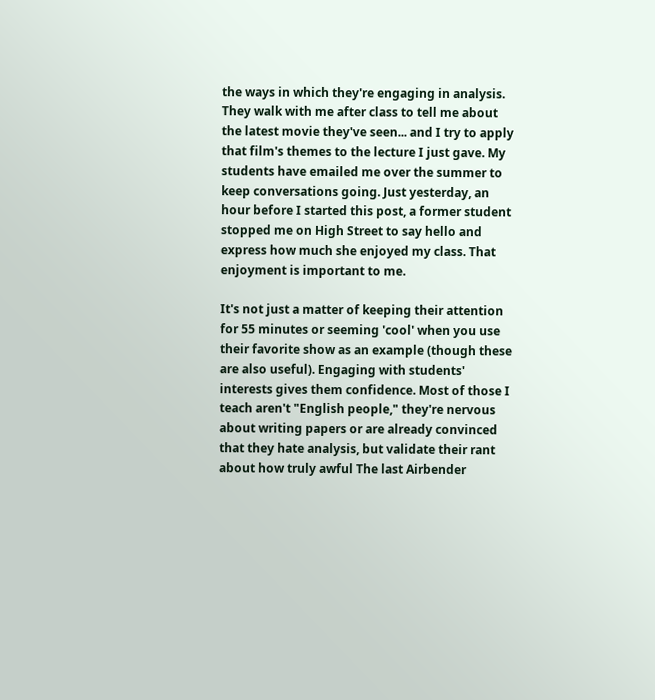the ways in which they're engaging in analysis. They walk with me after class to tell me about the latest movie they've seen... and I try to apply that film's themes to the lecture I just gave. My students have emailed me over the summer to keep conversations going. Just yesterday, an hour before I started this post, a former student stopped me on High Street to say hello and express how much she enjoyed my class. That enjoyment is important to me.

It's not just a matter of keeping their attention for 55 minutes or seeming 'cool' when you use their favorite show as an example (though these are also useful). Engaging with students' interests gives them confidence. Most of those I teach aren't "English people," they're nervous about writing papers or are already convinced that they hate analysis, but validate their rant about how truly awful The last Airbender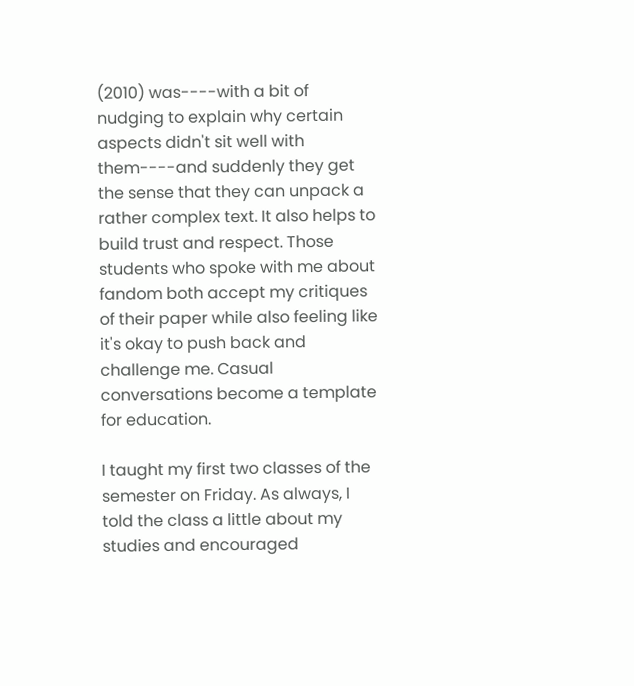(2010) was----with a bit of nudging to explain why certain aspects didn't sit well with them----and suddenly they get the sense that they can unpack a rather complex text. It also helps to build trust and respect. Those students who spoke with me about fandom both accept my critiques of their paper while also feeling like it's okay to push back and challenge me. Casual conversations become a template for education.

I taught my first two classes of the semester on Friday. As always, I told the class a little about my studies and encouraged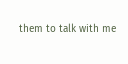them to talk with me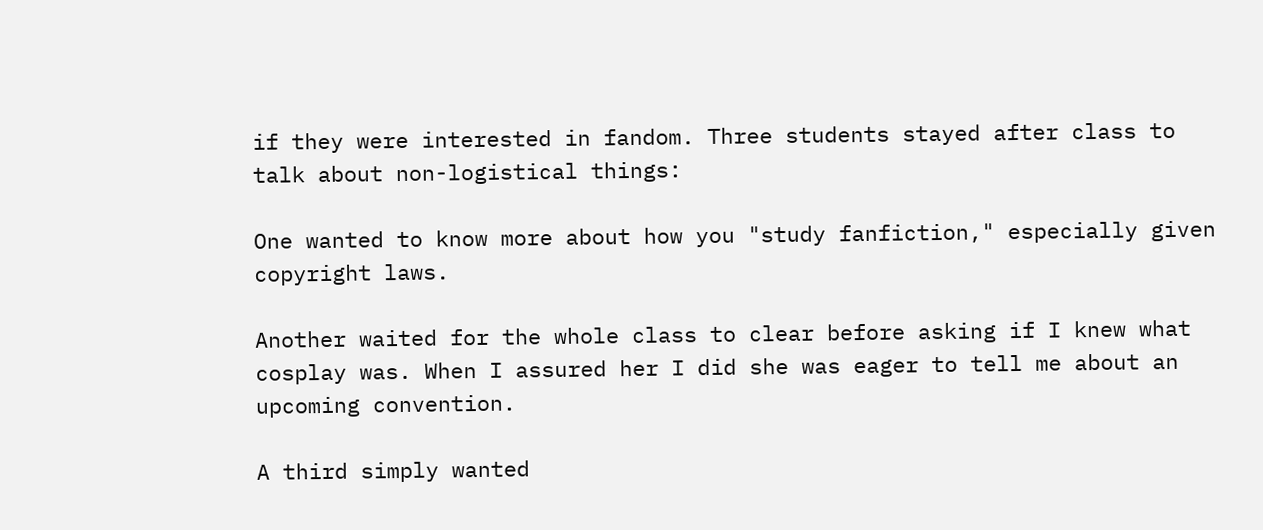if they were interested in fandom. Three students stayed after class to talk about non-logistical things:

One wanted to know more about how you "study fanfiction," especially given copyright laws.

Another waited for the whole class to clear before asking if I knew what cosplay was. When I assured her I did she was eager to tell me about an upcoming convention.

A third simply wanted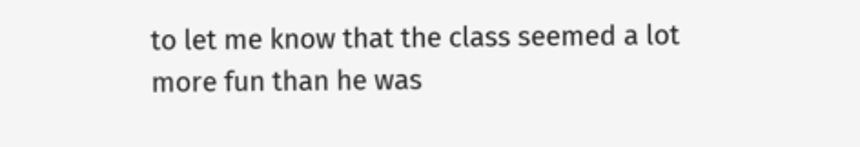to let me know that the class seemed a lot more fun than he was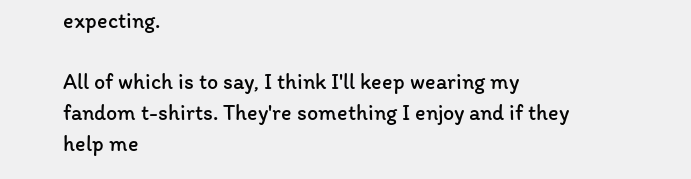expecting.

All of which is to say, I think I'll keep wearing my fandom t-shirts. They're something I enjoy and if they help me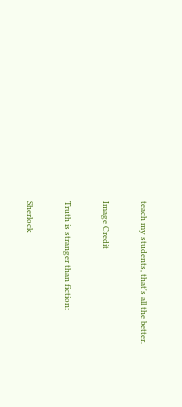teach my students, that's all the better.

Image Credit

Truth is stranger than fiction:

Sherlock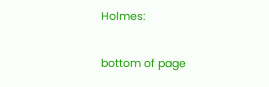Holmes:

bottom of page